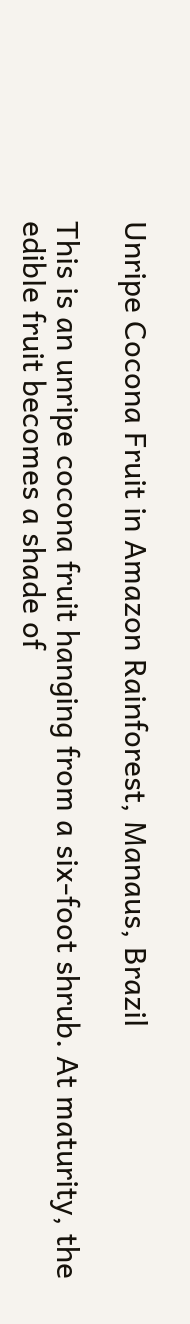Unripe Cocona Fruit in Amazon Rainforest, Manaus, Brazil

This is an unripe cocona fruit hanging from a six-foot shrub. At maturity, the edible fruit becomes a shade of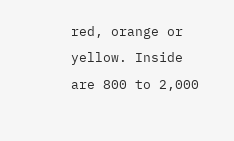red, orange or yellow. Inside are 800 to 2,000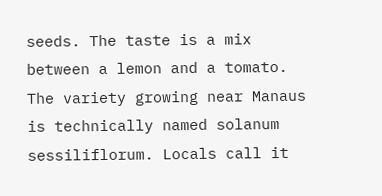seeds. The taste is a mix between a lemon and a tomato. The variety growing near Manaus is technically named solanum sessiliflorum. Locals call it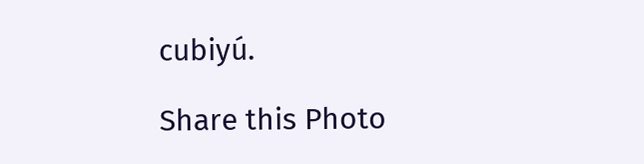cubiyú.

Share this Photo